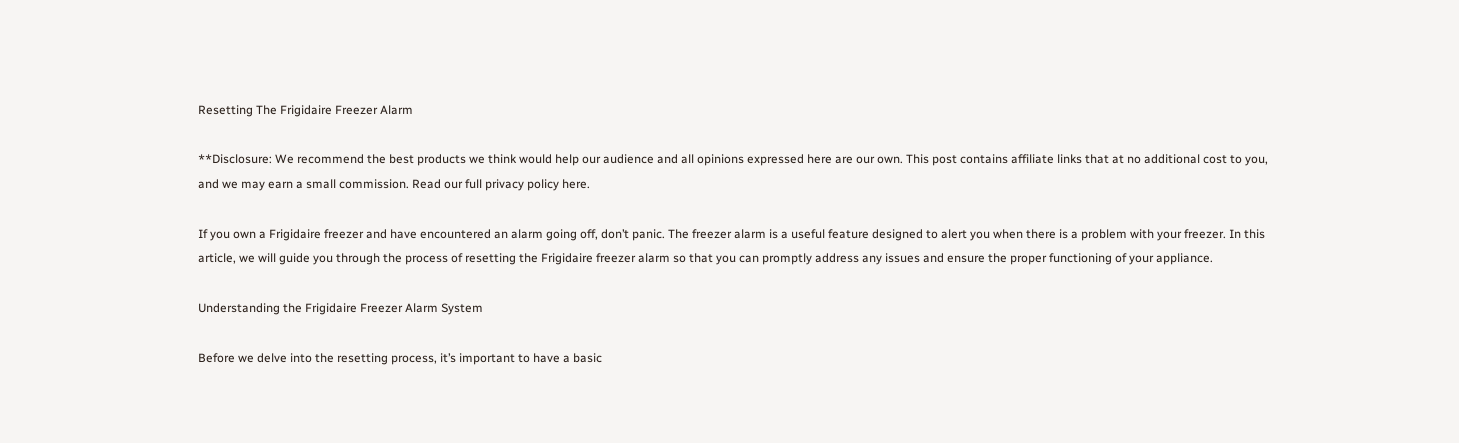Resetting The Frigidaire Freezer Alarm

**Disclosure: We recommend the best products we think would help our audience and all opinions expressed here are our own. This post contains affiliate links that at no additional cost to you, and we may earn a small commission. Read our full privacy policy here.

If you own a Frigidaire freezer and have encountered an alarm going off, don’t panic. The freezer alarm is a useful feature designed to alert you when there is a problem with your freezer. In this article, we will guide you through the process of resetting the Frigidaire freezer alarm so that you can promptly address any issues and ensure the proper functioning of your appliance.

Understanding the Frigidaire Freezer Alarm System

Before we delve into the resetting process, it’s important to have a basic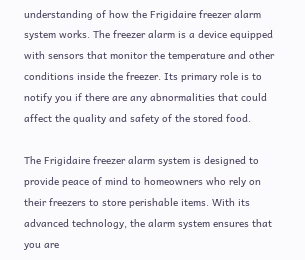understanding of how the Frigidaire freezer alarm system works. The freezer alarm is a device equipped with sensors that monitor the temperature and other conditions inside the freezer. Its primary role is to notify you if there are any abnormalities that could affect the quality and safety of the stored food.

The Frigidaire freezer alarm system is designed to provide peace of mind to homeowners who rely on their freezers to store perishable items. With its advanced technology, the alarm system ensures that you are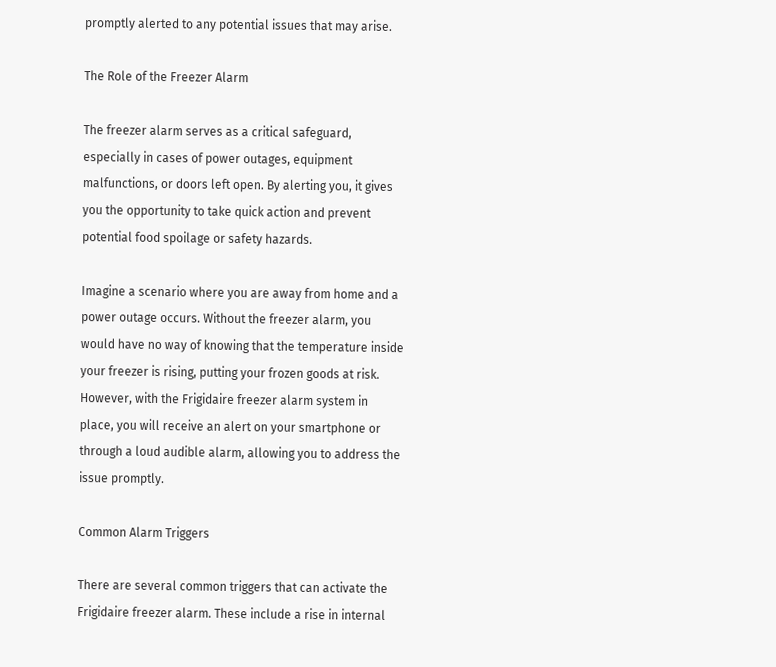promptly alerted to any potential issues that may arise.

The Role of the Freezer Alarm

The freezer alarm serves as a critical safeguard, especially in cases of power outages, equipment malfunctions, or doors left open. By alerting you, it gives you the opportunity to take quick action and prevent potential food spoilage or safety hazards.

Imagine a scenario where you are away from home and a power outage occurs. Without the freezer alarm, you would have no way of knowing that the temperature inside your freezer is rising, putting your frozen goods at risk. However, with the Frigidaire freezer alarm system in place, you will receive an alert on your smartphone or through a loud audible alarm, allowing you to address the issue promptly.

Common Alarm Triggers

There are several common triggers that can activate the Frigidaire freezer alarm. These include a rise in internal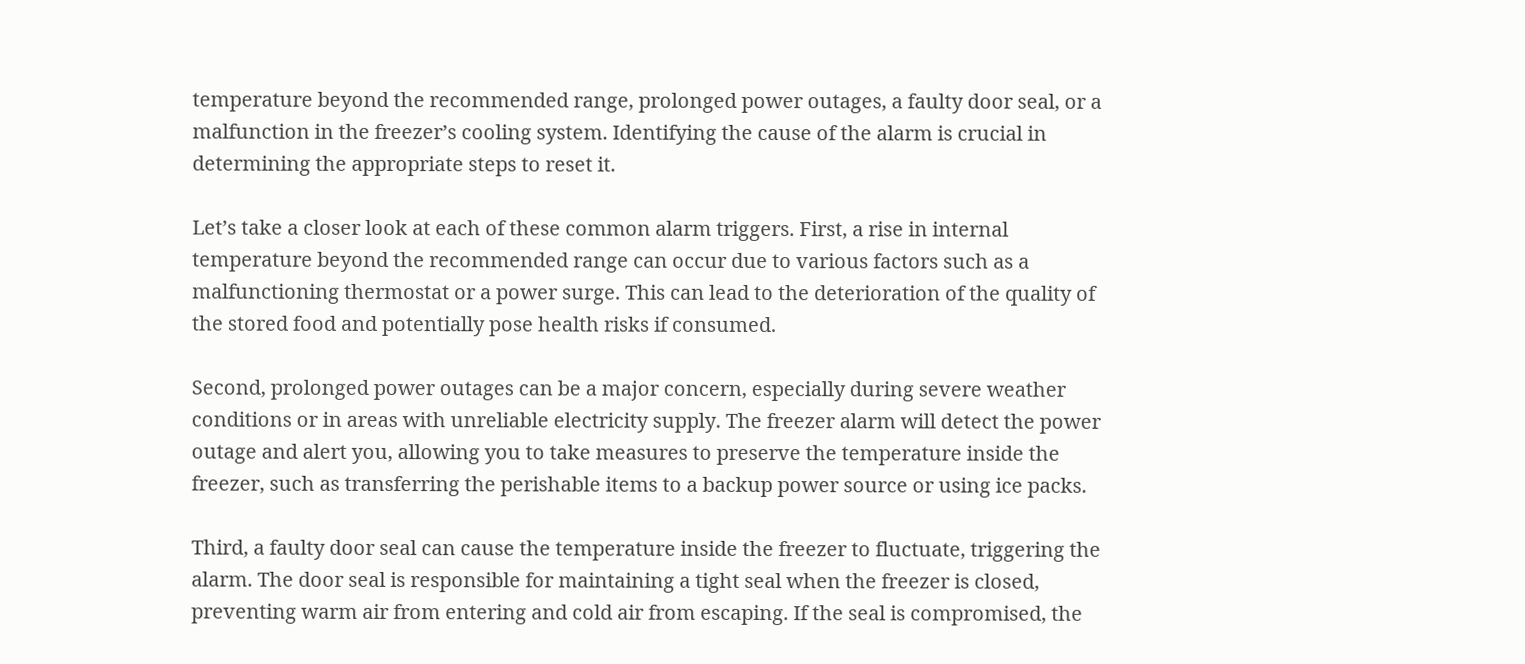temperature beyond the recommended range, prolonged power outages, a faulty door seal, or a malfunction in the freezer’s cooling system. Identifying the cause of the alarm is crucial in determining the appropriate steps to reset it.

Let’s take a closer look at each of these common alarm triggers. First, a rise in internal temperature beyond the recommended range can occur due to various factors such as a malfunctioning thermostat or a power surge. This can lead to the deterioration of the quality of the stored food and potentially pose health risks if consumed.

Second, prolonged power outages can be a major concern, especially during severe weather conditions or in areas with unreliable electricity supply. The freezer alarm will detect the power outage and alert you, allowing you to take measures to preserve the temperature inside the freezer, such as transferring the perishable items to a backup power source or using ice packs.

Third, a faulty door seal can cause the temperature inside the freezer to fluctuate, triggering the alarm. The door seal is responsible for maintaining a tight seal when the freezer is closed, preventing warm air from entering and cold air from escaping. If the seal is compromised, the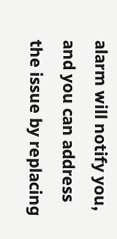alarm will notify you, and you can address the issue by replacing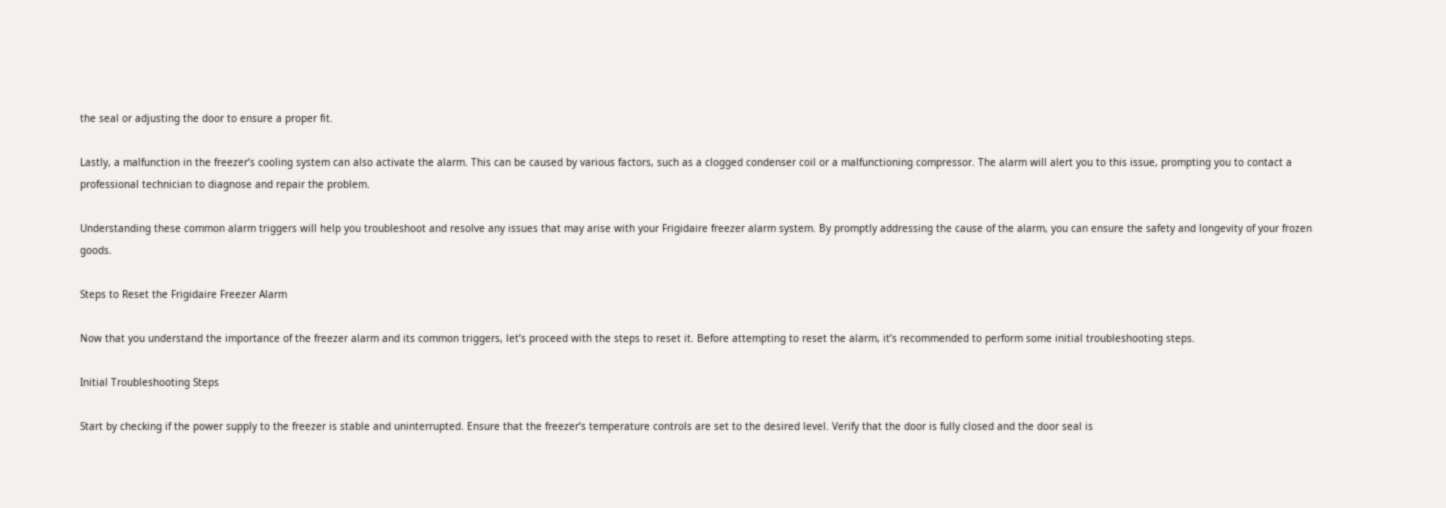the seal or adjusting the door to ensure a proper fit.

Lastly, a malfunction in the freezer’s cooling system can also activate the alarm. This can be caused by various factors, such as a clogged condenser coil or a malfunctioning compressor. The alarm will alert you to this issue, prompting you to contact a professional technician to diagnose and repair the problem.

Understanding these common alarm triggers will help you troubleshoot and resolve any issues that may arise with your Frigidaire freezer alarm system. By promptly addressing the cause of the alarm, you can ensure the safety and longevity of your frozen goods.

Steps to Reset the Frigidaire Freezer Alarm

Now that you understand the importance of the freezer alarm and its common triggers, let’s proceed with the steps to reset it. Before attempting to reset the alarm, it’s recommended to perform some initial troubleshooting steps.

Initial Troubleshooting Steps

Start by checking if the power supply to the freezer is stable and uninterrupted. Ensure that the freezer’s temperature controls are set to the desired level. Verify that the door is fully closed and the door seal is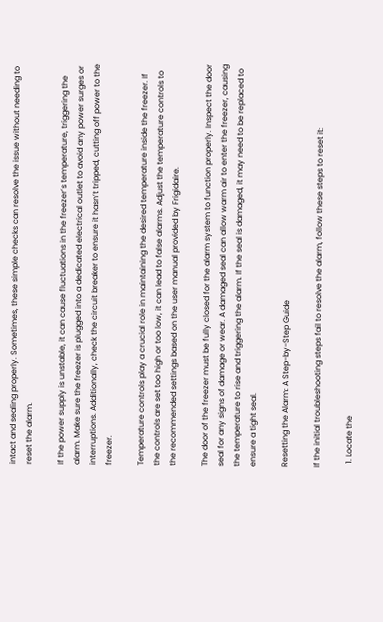intact and sealing properly. Sometimes, these simple checks can resolve the issue without needing to reset the alarm.

If the power supply is unstable, it can cause fluctuations in the freezer’s temperature, triggering the alarm. Make sure the freezer is plugged into a dedicated electrical outlet to avoid any power surges or interruptions. Additionally, check the circuit breaker to ensure it hasn’t tripped, cutting off power to the freezer.

Temperature controls play a crucial role in maintaining the desired temperature inside the freezer. If the controls are set too high or too low, it can lead to false alarms. Adjust the temperature controls to the recommended settings based on the user manual provided by Frigidaire.

The door of the freezer must be fully closed for the alarm system to function properly. Inspect the door seal for any signs of damage or wear. A damaged seal can allow warm air to enter the freezer, causing the temperature to rise and triggering the alarm. If the seal is damaged, it may need to be replaced to ensure a tight seal.

Resetting the Alarm: A Step-by-Step Guide

If the initial troubleshooting steps fail to resolve the alarm, follow these steps to reset it:

  1. Locate the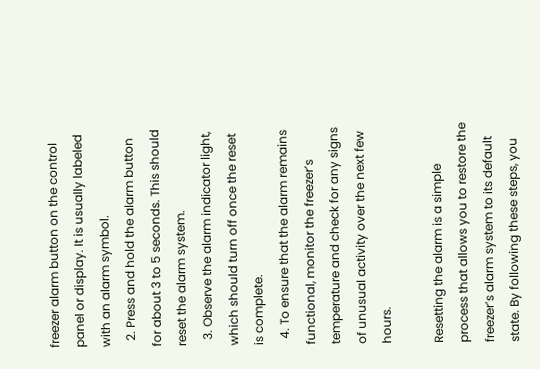freezer alarm button on the control panel or display. It is usually labeled with an alarm symbol.
  2. Press and hold the alarm button for about 3 to 5 seconds. This should reset the alarm system.
  3. Observe the alarm indicator light, which should turn off once the reset is complete.
  4. To ensure that the alarm remains functional, monitor the freezer’s temperature and check for any signs of unusual activity over the next few hours.

Resetting the alarm is a simple process that allows you to restore the freezer’s alarm system to its default state. By following these steps, you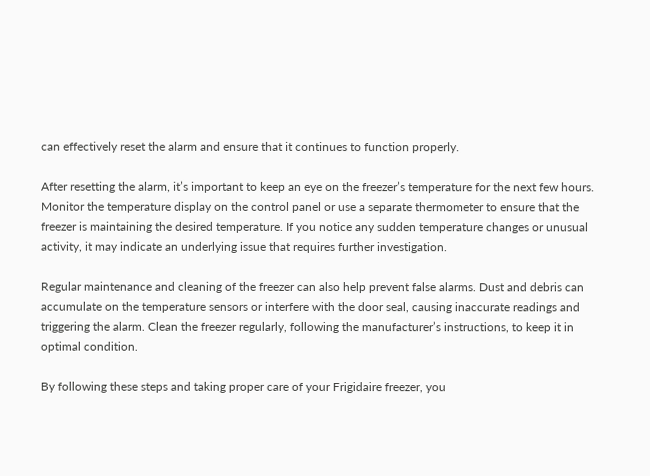can effectively reset the alarm and ensure that it continues to function properly.

After resetting the alarm, it’s important to keep an eye on the freezer’s temperature for the next few hours. Monitor the temperature display on the control panel or use a separate thermometer to ensure that the freezer is maintaining the desired temperature. If you notice any sudden temperature changes or unusual activity, it may indicate an underlying issue that requires further investigation.

Regular maintenance and cleaning of the freezer can also help prevent false alarms. Dust and debris can accumulate on the temperature sensors or interfere with the door seal, causing inaccurate readings and triggering the alarm. Clean the freezer regularly, following the manufacturer’s instructions, to keep it in optimal condition.

By following these steps and taking proper care of your Frigidaire freezer, you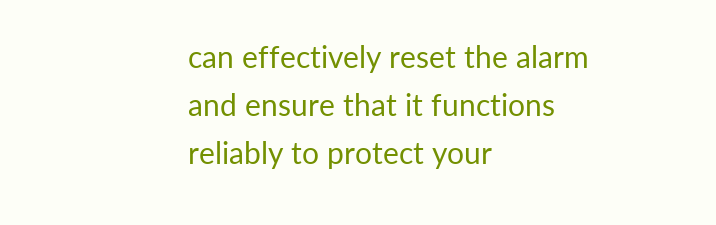can effectively reset the alarm and ensure that it functions reliably to protect your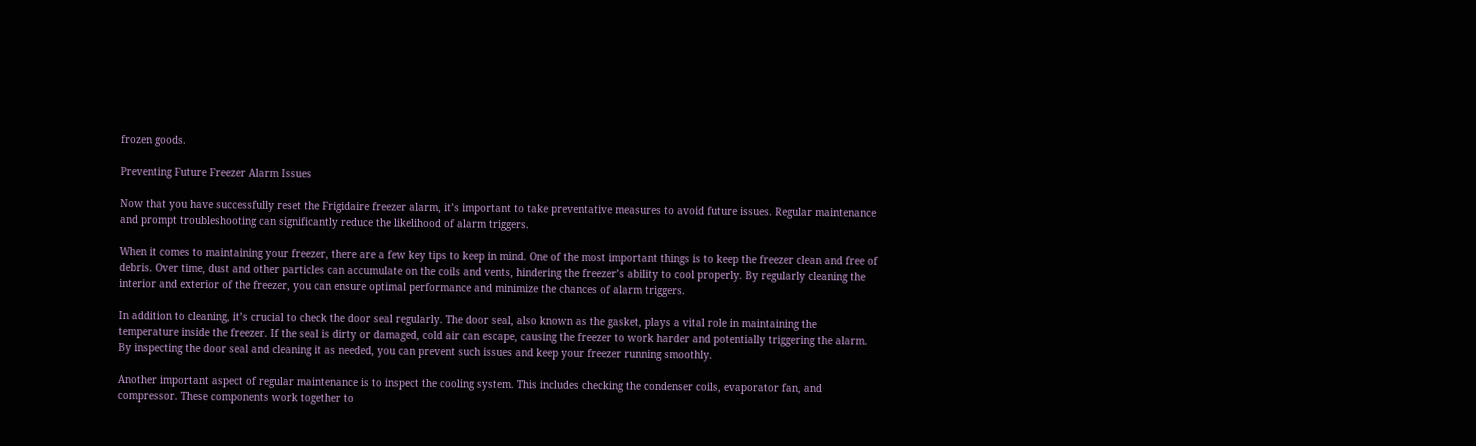frozen goods.

Preventing Future Freezer Alarm Issues

Now that you have successfully reset the Frigidaire freezer alarm, it’s important to take preventative measures to avoid future issues. Regular maintenance and prompt troubleshooting can significantly reduce the likelihood of alarm triggers.

When it comes to maintaining your freezer, there are a few key tips to keep in mind. One of the most important things is to keep the freezer clean and free of debris. Over time, dust and other particles can accumulate on the coils and vents, hindering the freezer’s ability to cool properly. By regularly cleaning the interior and exterior of the freezer, you can ensure optimal performance and minimize the chances of alarm triggers.

In addition to cleaning, it’s crucial to check the door seal regularly. The door seal, also known as the gasket, plays a vital role in maintaining the temperature inside the freezer. If the seal is dirty or damaged, cold air can escape, causing the freezer to work harder and potentially triggering the alarm. By inspecting the door seal and cleaning it as needed, you can prevent such issues and keep your freezer running smoothly.

Another important aspect of regular maintenance is to inspect the cooling system. This includes checking the condenser coils, evaporator fan, and compressor. These components work together to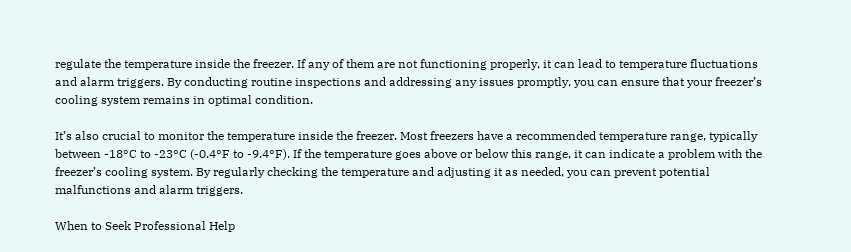regulate the temperature inside the freezer. If any of them are not functioning properly, it can lead to temperature fluctuations and alarm triggers. By conducting routine inspections and addressing any issues promptly, you can ensure that your freezer’s cooling system remains in optimal condition.

It’s also crucial to monitor the temperature inside the freezer. Most freezers have a recommended temperature range, typically between -18°C to -23°C (-0.4°F to -9.4°F). If the temperature goes above or below this range, it can indicate a problem with the freezer’s cooling system. By regularly checking the temperature and adjusting it as needed, you can prevent potential malfunctions and alarm triggers.

When to Seek Professional Help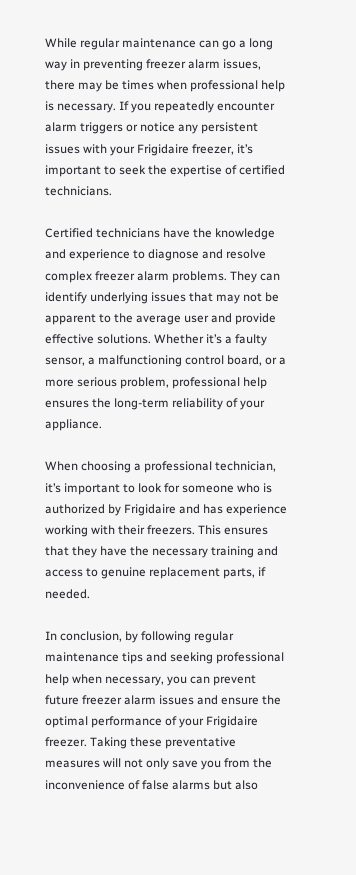While regular maintenance can go a long way in preventing freezer alarm issues, there may be times when professional help is necessary. If you repeatedly encounter alarm triggers or notice any persistent issues with your Frigidaire freezer, it’s important to seek the expertise of certified technicians.

Certified technicians have the knowledge and experience to diagnose and resolve complex freezer alarm problems. They can identify underlying issues that may not be apparent to the average user and provide effective solutions. Whether it’s a faulty sensor, a malfunctioning control board, or a more serious problem, professional help ensures the long-term reliability of your appliance.

When choosing a professional technician, it’s important to look for someone who is authorized by Frigidaire and has experience working with their freezers. This ensures that they have the necessary training and access to genuine replacement parts, if needed.

In conclusion, by following regular maintenance tips and seeking professional help when necessary, you can prevent future freezer alarm issues and ensure the optimal performance of your Frigidaire freezer. Taking these preventative measures will not only save you from the inconvenience of false alarms but also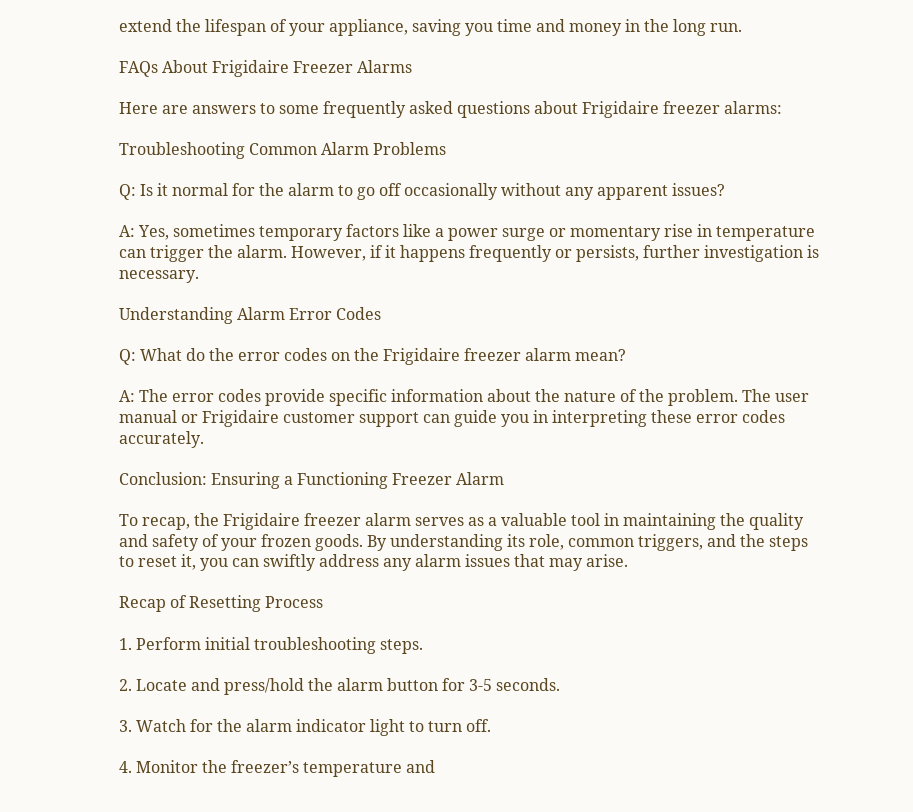extend the lifespan of your appliance, saving you time and money in the long run.

FAQs About Frigidaire Freezer Alarms

Here are answers to some frequently asked questions about Frigidaire freezer alarms:

Troubleshooting Common Alarm Problems

Q: Is it normal for the alarm to go off occasionally without any apparent issues?

A: Yes, sometimes temporary factors like a power surge or momentary rise in temperature can trigger the alarm. However, if it happens frequently or persists, further investigation is necessary.

Understanding Alarm Error Codes

Q: What do the error codes on the Frigidaire freezer alarm mean?

A: The error codes provide specific information about the nature of the problem. The user manual or Frigidaire customer support can guide you in interpreting these error codes accurately.

Conclusion: Ensuring a Functioning Freezer Alarm

To recap, the Frigidaire freezer alarm serves as a valuable tool in maintaining the quality and safety of your frozen goods. By understanding its role, common triggers, and the steps to reset it, you can swiftly address any alarm issues that may arise.

Recap of Resetting Process

1. Perform initial troubleshooting steps.

2. Locate and press/hold the alarm button for 3-5 seconds.

3. Watch for the alarm indicator light to turn off.

4. Monitor the freezer’s temperature and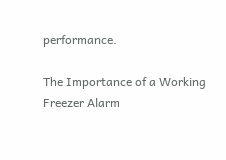performance.

The Importance of a Working Freezer Alarm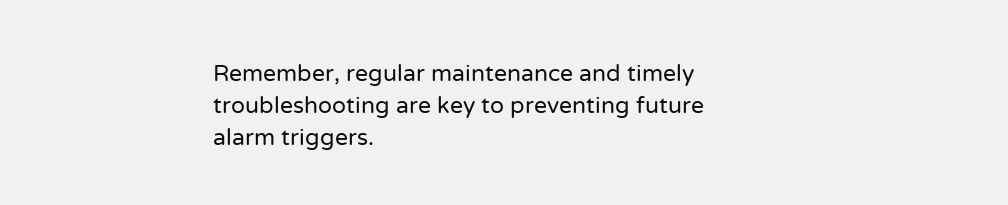Remember, regular maintenance and timely troubleshooting are key to preventing future alarm triggers.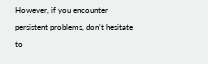However, if you encounter persistent problems, don’t hesitate to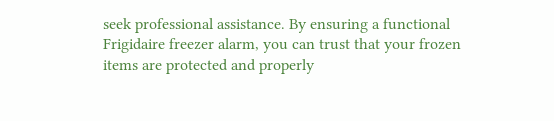seek professional assistance. By ensuring a functional Frigidaire freezer alarm, you can trust that your frozen items are protected and properly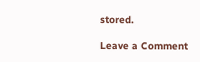stored.

Leave a Comment